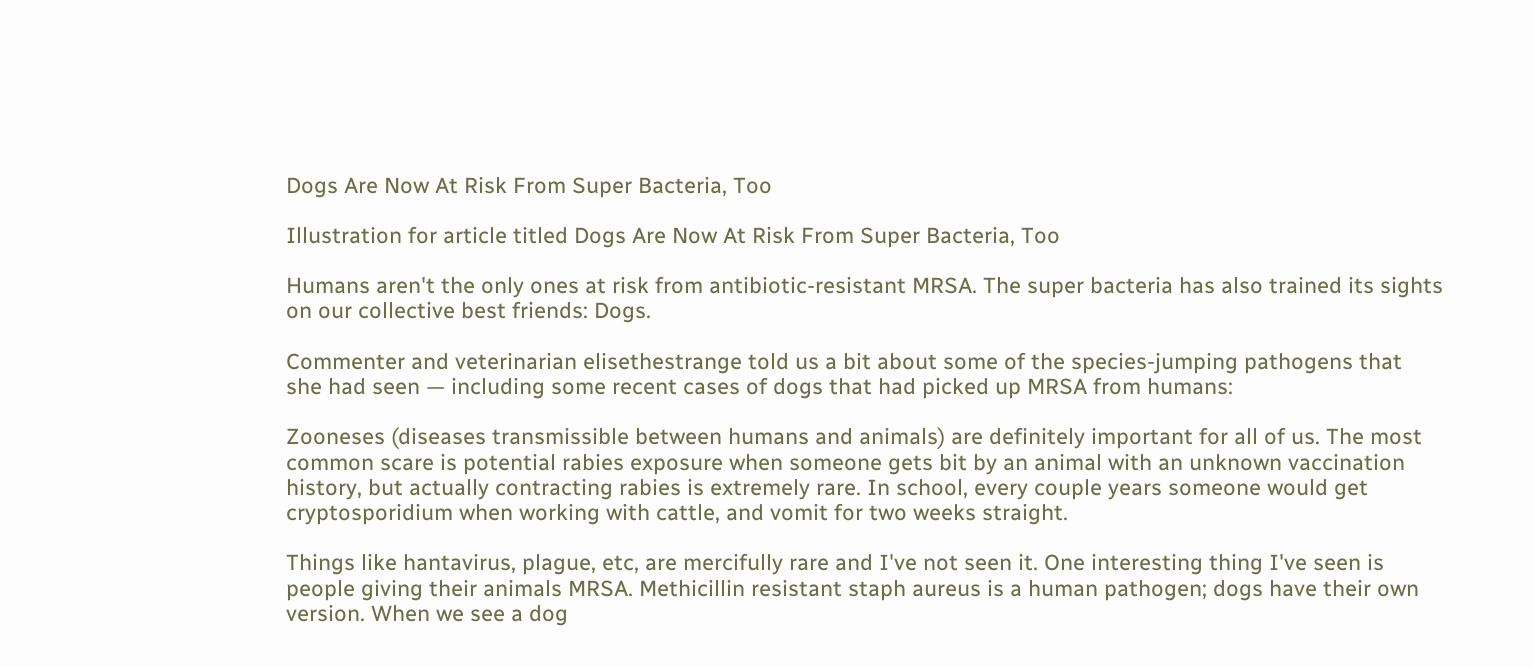Dogs Are Now At Risk From Super Bacteria, Too

Illustration for article titled Dogs Are Now At Risk From Super Bacteria, Too

Humans aren't the only ones at risk from antibiotic-resistant MRSA. The super bacteria has also trained its sights on our collective best friends: Dogs.

Commenter and veterinarian elisethestrange told us a bit about some of the species-jumping pathogens that she had seen — including some recent cases of dogs that had picked up MRSA from humans:

Zooneses (diseases transmissible between humans and animals) are definitely important for all of us. The most common scare is potential rabies exposure when someone gets bit by an animal with an unknown vaccination history, but actually contracting rabies is extremely rare. In school, every couple years someone would get cryptosporidium when working with cattle, and vomit for two weeks straight.

Things like hantavirus, plague, etc, are mercifully rare and I've not seen it. One interesting thing I've seen is people giving their animals MRSA. Methicillin resistant staph aureus is a human pathogen; dogs have their own version. When we see a dog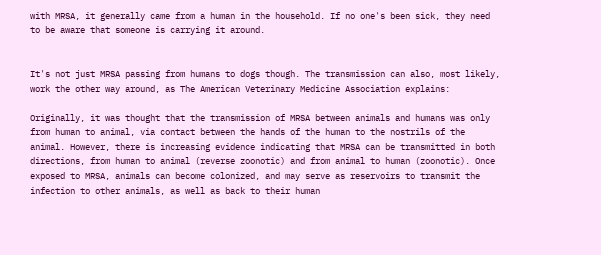with MRSA, it generally came from a human in the household. If no one's been sick, they need to be aware that someone is carrying it around.


It's not just MRSA passing from humans to dogs though. The transmission can also, most likely, work the other way around, as The American Veterinary Medicine Association explains:

Originally, it was thought that the transmission of MRSA between animals and humans was only from human to animal, via contact between the hands of the human to the nostrils of the animal. However, there is increasing evidence indicating that MRSA can be transmitted in both directions, from human to animal (reverse zoonotic) and from animal to human (zoonotic). Once exposed to MRSA, animals can become colonized, and may serve as reservoirs to transmit the infection to other animals, as well as back to their human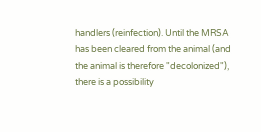handlers (reinfection). Until the MRSA has been cleared from the animal (and the animal is therefore "decolonized"), there is a possibility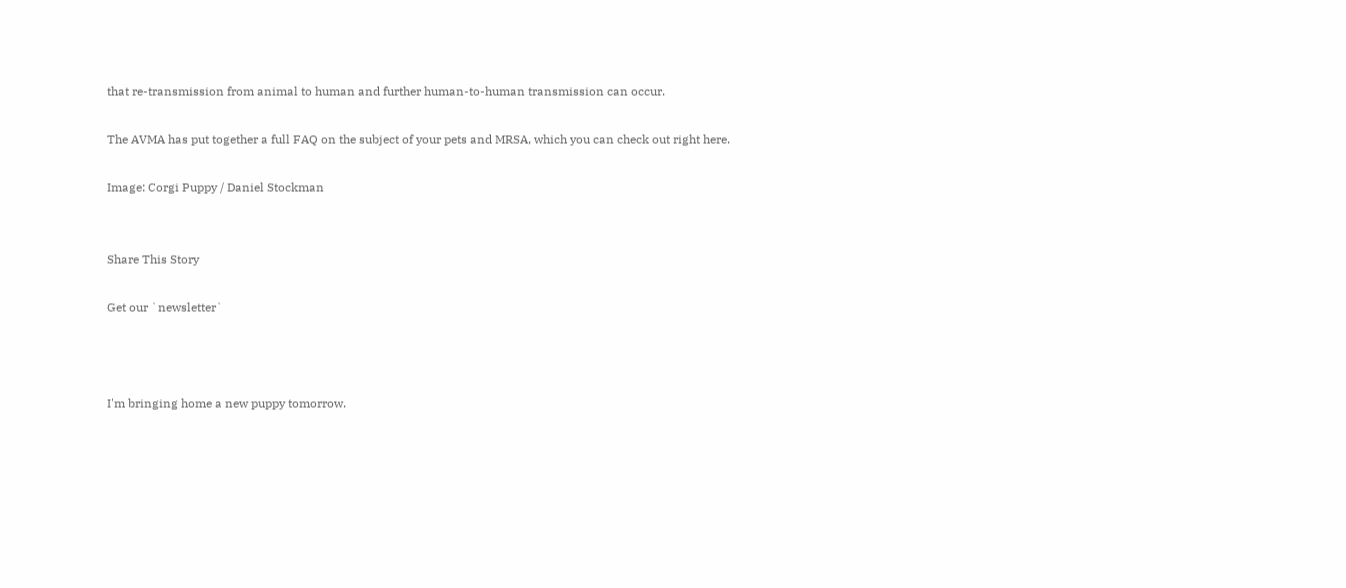that re-transmission from animal to human and further human-to-human transmission can occur.

The AVMA has put together a full FAQ on the subject of your pets and MRSA, which you can check out right here.

Image: Corgi Puppy / Daniel Stockman


Share This Story

Get our `newsletter`



I'm bringing home a new puppy tomorrow.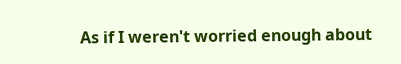As if I weren't worried enough about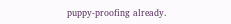puppy-proofing already.